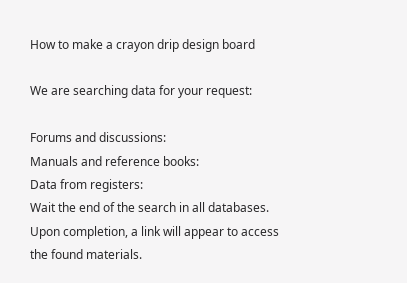How to make a crayon drip design board

We are searching data for your request:

Forums and discussions:
Manuals and reference books:
Data from registers:
Wait the end of the search in all databases.
Upon completion, a link will appear to access the found materials.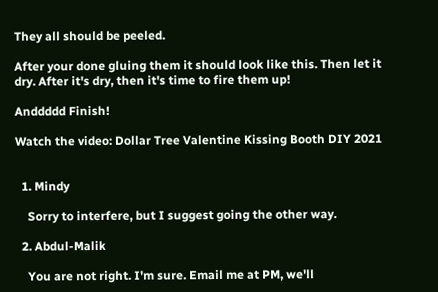They all should be peeled.

After your done gluing them it should look like this. Then let it dry. After it's dry, then it's time to fire them up!

Anddddd Finish!

Watch the video: Dollar Tree Valentine Kissing Booth DIY 2021


  1. Mindy

    Sorry to interfere, but I suggest going the other way.

  2. Abdul-Malik

    You are not right. I'm sure. Email me at PM, we'll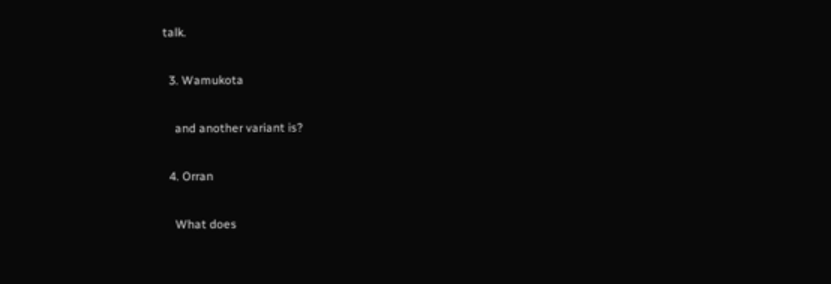talk.

  3. Wamukota

    and another variant is?

  4. Orran

    What does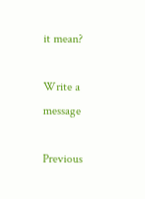it mean?

Write a message

Previous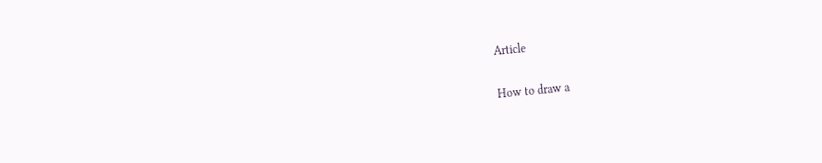Article

How to draw a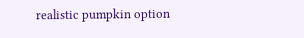realistic pumpkin option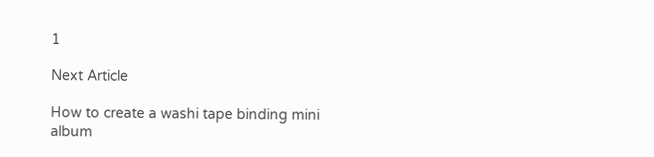1

Next Article

How to create a washi tape binding mini album